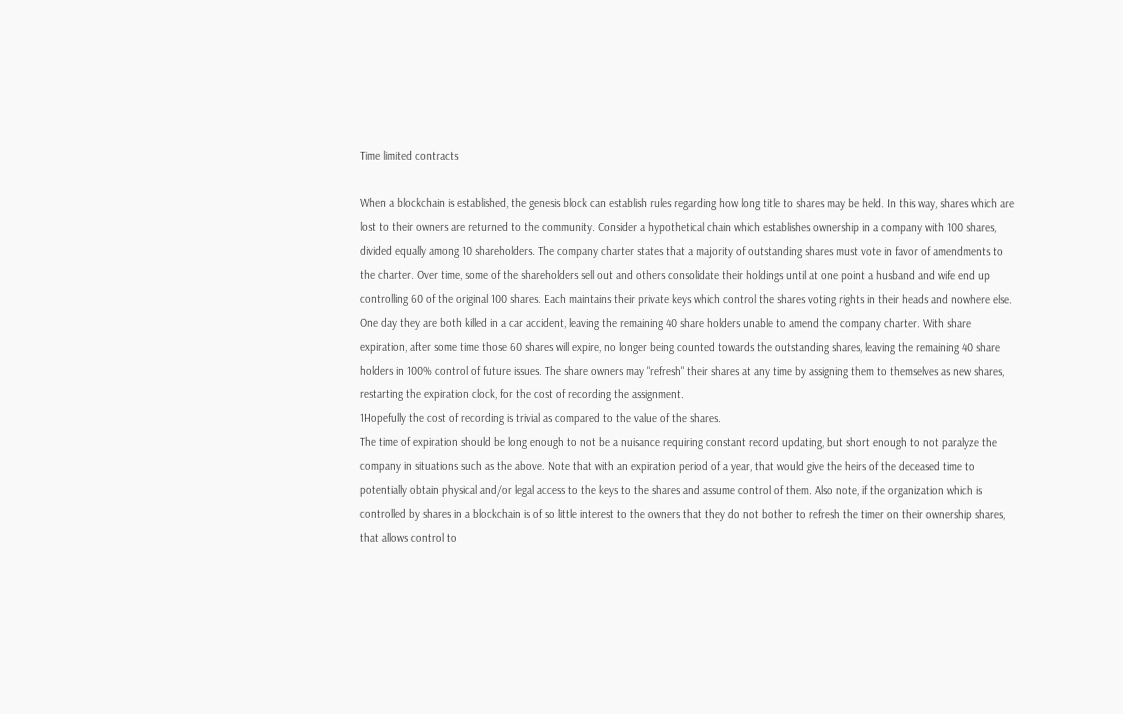Time limited contracts

When a blockchain is established, the genesis block can establish rules regarding how long title to shares may be held. In this way, shares which are lost to their owners are returned to the community. Consider a hypothetical chain which establishes ownership in a company with 100 shares, divided equally among 10 shareholders. The company charter states that a majority of outstanding shares must vote in favor of amendments to the charter. Over time, some of the shareholders sell out and others consolidate their holdings until at one point a husband and wife end up controlling 60 of the original 100 shares. Each maintains their private keys which control the shares voting rights in their heads and nowhere else. One day they are both killed in a car accident, leaving the remaining 40 share holders unable to amend the company charter. With share expiration, after some time those 60 shares will expire, no longer being counted towards the outstanding shares, leaving the remaining 40 share holders in 100% control of future issues. The share owners may "refresh" their shares at any time by assigning them to themselves as new shares, restarting the expiration clock, for the cost of recording the assignment.
1Hopefully the cost of recording is trivial as compared to the value of the shares.
The time of expiration should be long enough to not be a nuisance requiring constant record updating, but short enough to not paralyze the company in situations such as the above. Note that with an expiration period of a year, that would give the heirs of the deceased time to potentially obtain physical and/or legal access to the keys to the shares and assume control of them. Also note, if the organization which is controlled by shares in a blockchain is of so little interest to the owners that they do not bother to refresh the timer on their ownership shares, that allows control to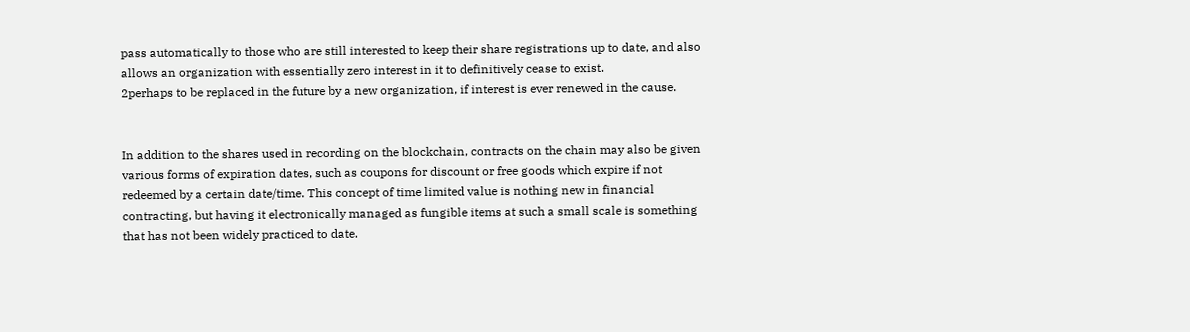pass automatically to those who are still interested to keep their share registrations up to date, and also allows an organization with essentially zero interest in it to definitively cease to exist.
2perhaps to be replaced in the future by a new organization, if interest is ever renewed in the cause.


In addition to the shares used in recording on the blockchain, contracts on the chain may also be given various forms of expiration dates, such as coupons for discount or free goods which expire if not redeemed by a certain date/time. This concept of time limited value is nothing new in financial contracting, but having it electronically managed as fungible items at such a small scale is something that has not been widely practiced to date.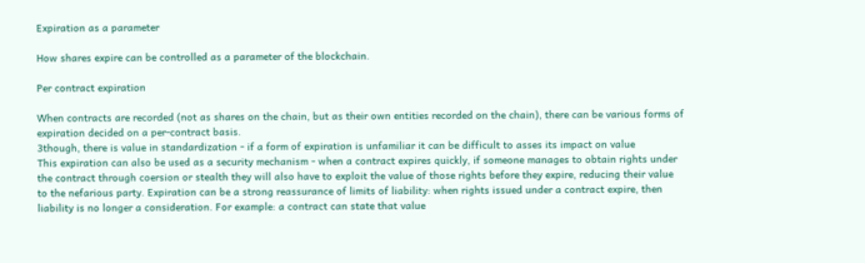Expiration as a parameter

How shares expire can be controlled as a parameter of the blockchain.

Per contract expiration

When contracts are recorded (not as shares on the chain, but as their own entities recorded on the chain), there can be various forms of expiration decided on a per-contract basis.
3though, there is value in standardization - if a form of expiration is unfamiliar it can be difficult to asses its impact on value
This expiration can also be used as a security mechanism - when a contract expires quickly, if someone manages to obtain rights under the contract through coersion or stealth they will also have to exploit the value of those rights before they expire, reducing their value to the nefarious party. Expiration can be a strong reassurance of limits of liability: when rights issued under a contract expire, then liability is no longer a consideration. For example: a contract can state that value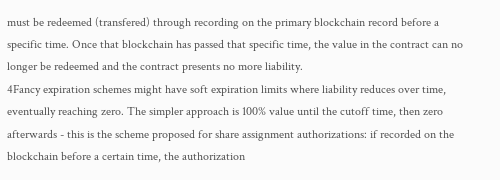must be redeemed (transfered) through recording on the primary blockchain record before a specific time. Once that blockchain has passed that specific time, the value in the contract can no longer be redeemed and the contract presents no more liability.
4Fancy expiration schemes might have soft expiration limits where liability reduces over time, eventually reaching zero. The simpler approach is 100% value until the cutoff time, then zero afterwards - this is the scheme proposed for share assignment authorizations: if recorded on the blockchain before a certain time, the authorization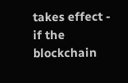takes effect - if the blockchain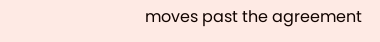moves past the agreement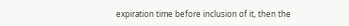expiration time before inclusion of it, then the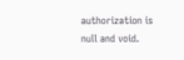authorization is null and void.